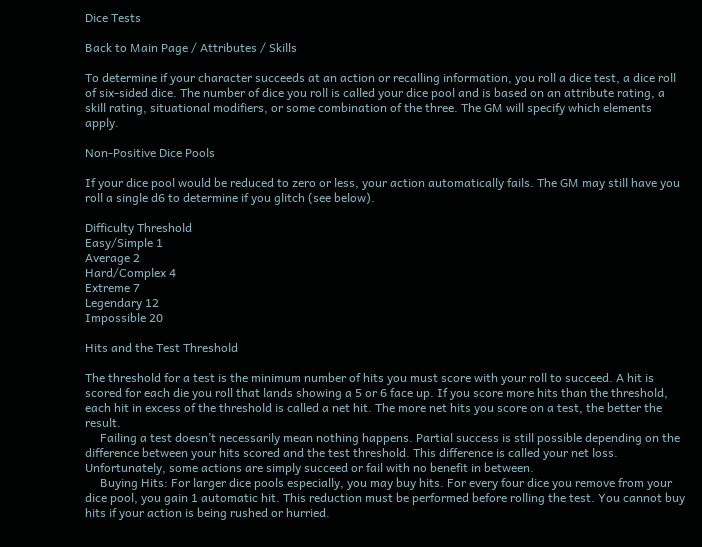Dice Tests

Back to Main Page / Attributes / Skills

To determine if your character succeeds at an action or recalling information, you roll a dice test, a dice roll of six-sided dice. The number of dice you roll is called your dice pool and is based on an attribute rating, a skill rating, situational modifiers, or some combination of the three. The GM will specify which elements apply.

Non-Positive Dice Pools

If your dice pool would be reduced to zero or less, your action automatically fails. The GM may still have you roll a single d6 to determine if you glitch (see below).

Difficulty Threshold
Easy/Simple 1
Average 2
Hard/Complex 4
Extreme 7
Legendary 12
Impossible 20

Hits and the Test Threshold

The threshold for a test is the minimum number of hits you must score with your roll to succeed. A hit is scored for each die you roll that lands showing a 5 or 6 face up. If you score more hits than the threshold, each hit in excess of the threshold is called a net hit. The more net hits you score on a test, the better the result.
     Failing a test doesn’t necessarily mean nothing happens. Partial success is still possible depending on the difference between your hits scored and the test threshold. This difference is called your net loss. Unfortunately, some actions are simply succeed or fail with no benefit in between.
     Buying Hits: For larger dice pools especially, you may buy hits. For every four dice you remove from your dice pool, you gain 1 automatic hit. This reduction must be performed before rolling the test. You cannot buy hits if your action is being rushed or hurried.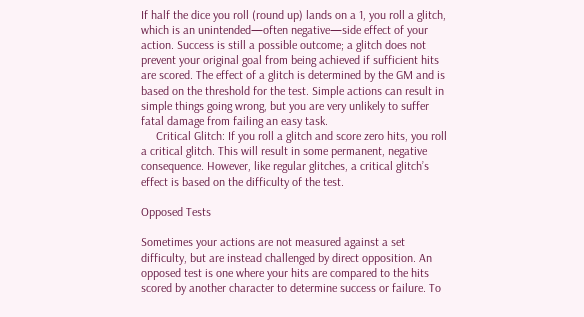If half the dice you roll (round up) lands on a 1, you roll a glitch, which is an unintended—often negative—side effect of your action. Success is still a possible outcome; a glitch does not prevent your original goal from being achieved if sufficient hits are scored. The effect of a glitch is determined by the GM and is based on the threshold for the test. Simple actions can result in simple things going wrong, but you are very unlikely to suffer fatal damage from failing an easy task.
     Critical Glitch: If you roll a glitch and score zero hits, you roll a critical glitch. This will result in some permanent, negative consequence. However, like regular glitches, a critical glitch’s effect is based on the difficulty of the test.

Opposed Tests

Sometimes your actions are not measured against a set difficulty, but are instead challenged by direct opposition. An opposed test is one where your hits are compared to the hits scored by another character to determine success or failure. To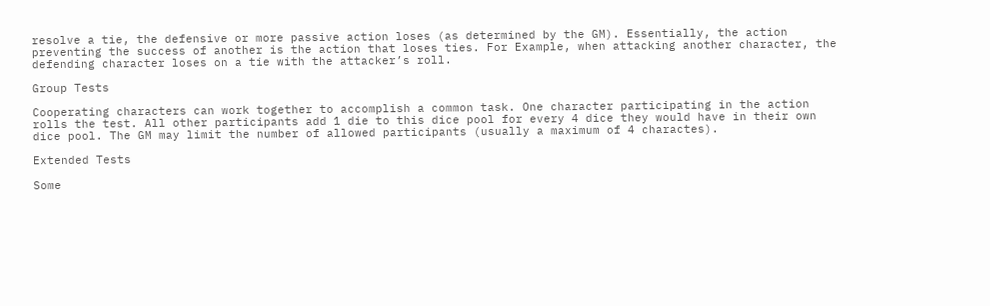resolve a tie, the defensive or more passive action loses (as determined by the GM). Essentially, the action preventing the success of another is the action that loses ties. For Example, when attacking another character, the defending character loses on a tie with the attacker’s roll.

Group Tests

Cooperating characters can work together to accomplish a common task. One character participating in the action rolls the test. All other participants add 1 die to this dice pool for every 4 dice they would have in their own dice pool. The GM may limit the number of allowed participants (usually a maximum of 4 charactes).

Extended Tests

Some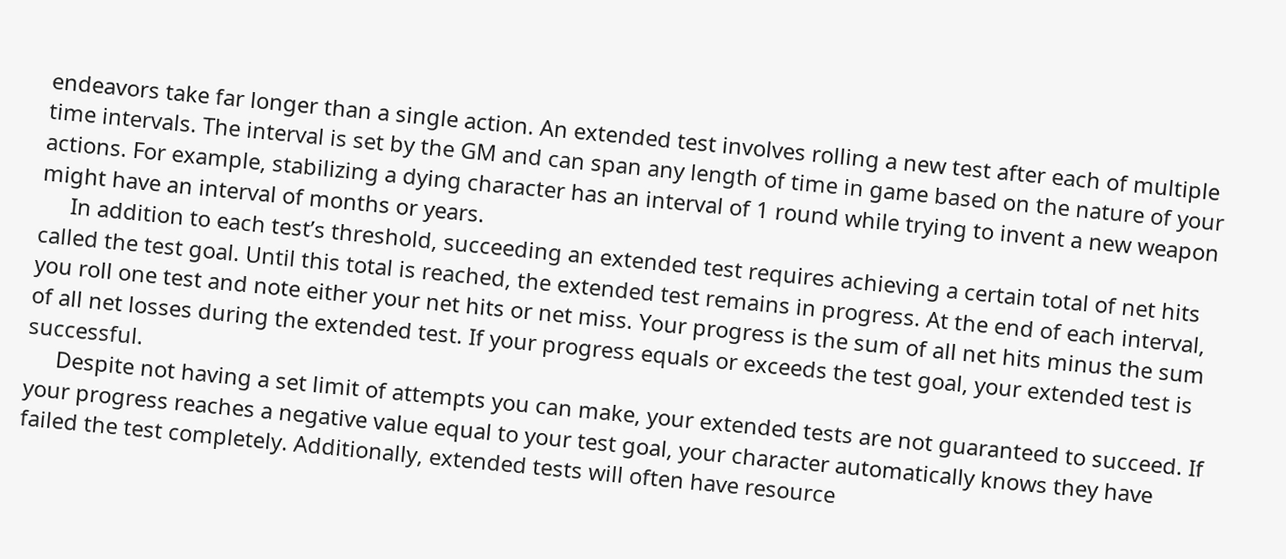endeavors take far longer than a single action. An extended test involves rolling a new test after each of multiple time intervals. The interval is set by the GM and can span any length of time in game based on the nature of your actions. For example, stabilizing a dying character has an interval of 1 round while trying to invent a new weapon might have an interval of months or years.
     In addition to each test’s threshold, succeeding an extended test requires achieving a certain total of net hits called the test goal. Until this total is reached, the extended test remains in progress. At the end of each interval, you roll one test and note either your net hits or net miss. Your progress is the sum of all net hits minus the sum of all net losses during the extended test. If your progress equals or exceeds the test goal, your extended test is successful.
     Despite not having a set limit of attempts you can make, your extended tests are not guaranteed to succeed. If your progress reaches a negative value equal to your test goal, your character automatically knows they have failed the test completely. Additionally, extended tests will often have resource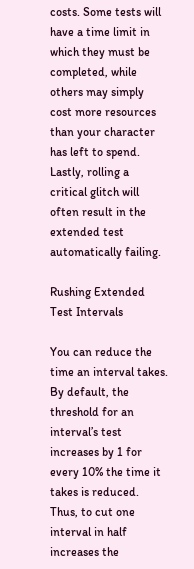costs. Some tests will have a time limit in which they must be completed, while others may simply cost more resources than your character has left to spend. Lastly, rolling a critical glitch will often result in the extended test automatically failing.

Rushing Extended Test Intervals

You can reduce the time an interval takes. By default, the threshold for an interval’s test increases by 1 for every 10% the time it takes is reduced. Thus, to cut one interval in half increases the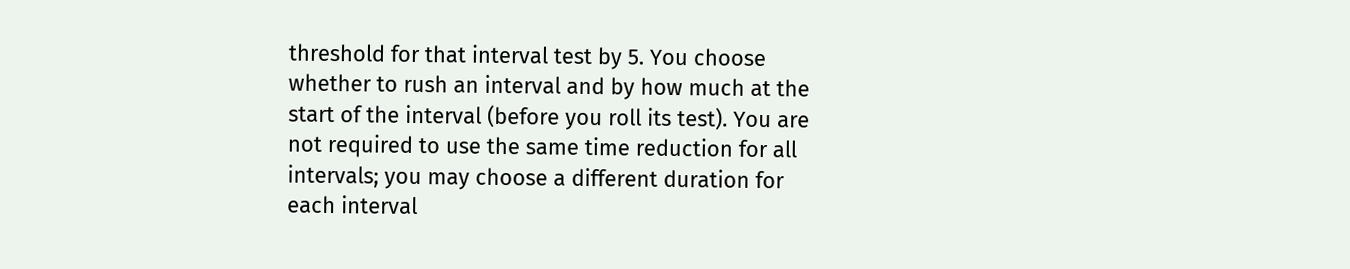threshold for that interval test by 5. You choose whether to rush an interval and by how much at the start of the interval (before you roll its test). You are not required to use the same time reduction for all intervals; you may choose a different duration for each interval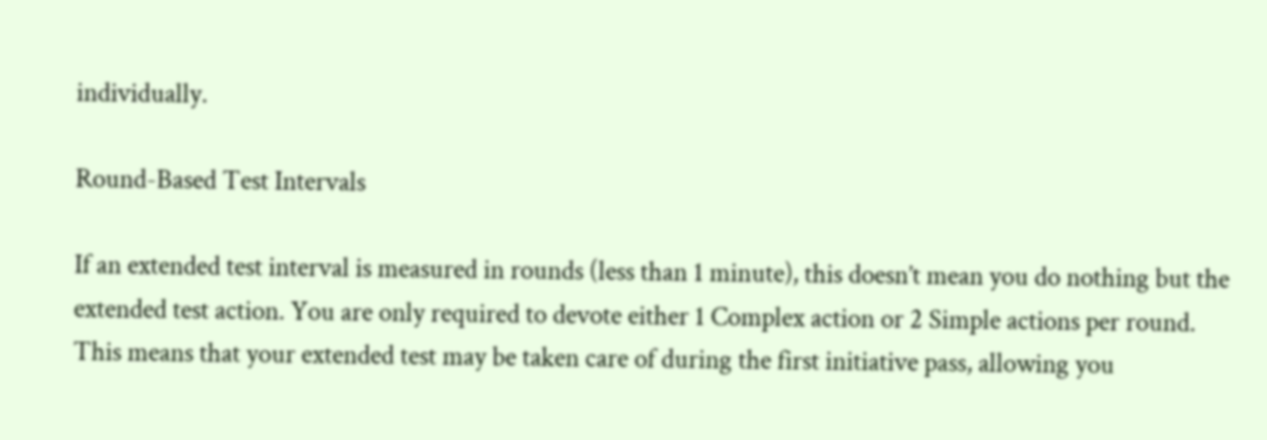individually.

Round-Based Test Intervals

If an extended test interval is measured in rounds (less than 1 minute), this doesn’t mean you do nothing but the extended test action. You are only required to devote either 1 Complex action or 2 Simple actions per round. This means that your extended test may be taken care of during the first initiative pass, allowing you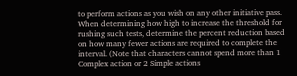to perform actions as you wish on any other initiative pass. When determining how high to increase the threshold for rushing such tests, determine the percent reduction based on how many fewer actions are required to complete the interval. (Note that characters cannot spend more than 1 Complex action or 2 Simple actions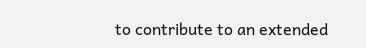to contribute to an extended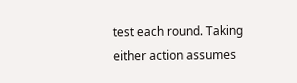test each round. Taking either action assumes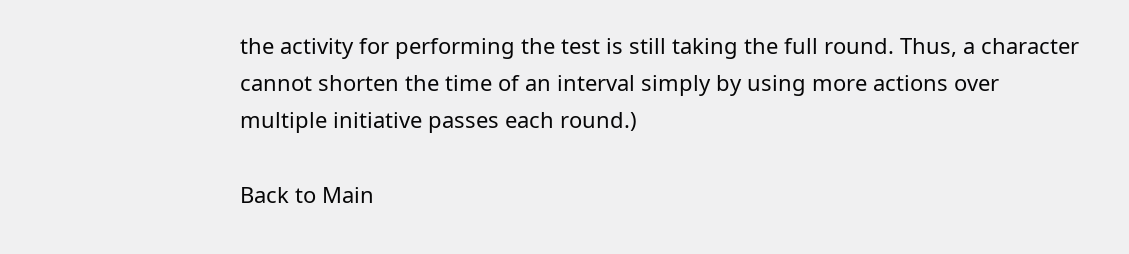the activity for performing the test is still taking the full round. Thus, a character cannot shorten the time of an interval simply by using more actions over multiple initiative passes each round.)

Back to Main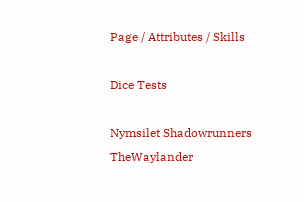Page / Attributes / Skills

Dice Tests

Nymsilet Shadowrunners TheWaylander